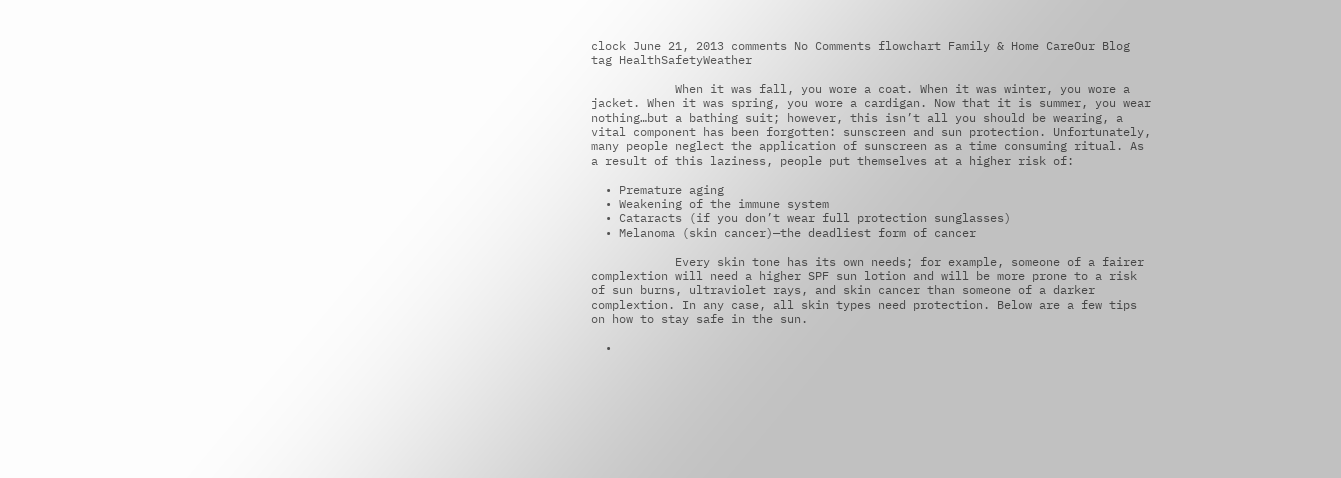clock June 21, 2013 comments No Comments flowchart Family & Home CareOur Blog tag HealthSafetyWeather

            When it was fall, you wore a coat. When it was winter, you wore a jacket. When it was spring, you wore a cardigan. Now that it is summer, you wear nothing…but a bathing suit; however, this isn’t all you should be wearing, a vital component has been forgotten: sunscreen and sun protection. Unfortunately, many people neglect the application of sunscreen as a time consuming ritual. As a result of this laziness, people put themselves at a higher risk of:

  • Premature aging
  • Weakening of the immune system
  • Cataracts (if you don’t wear full protection sunglasses)
  • Melanoma (skin cancer)—the deadliest form of cancer

            Every skin tone has its own needs; for example, someone of a fairer complextion will need a higher SPF sun lotion and will be more prone to a risk of sun burns, ultraviolet rays, and skin cancer than someone of a darker complextion. In any case, all skin types need protection. Below are a few tips on how to stay safe in the sun.

  •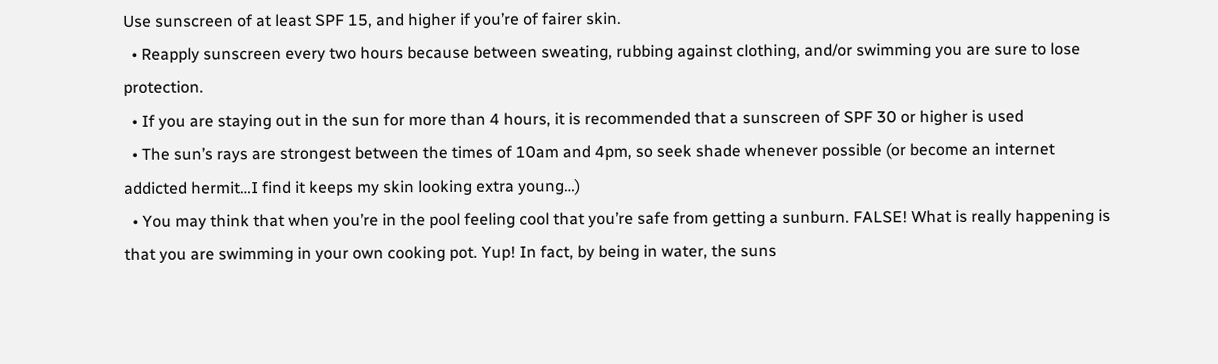Use sunscreen of at least SPF 15, and higher if you’re of fairer skin.
  • Reapply sunscreen every two hours because between sweating, rubbing against clothing, and/or swimming you are sure to lose protection.
  • If you are staying out in the sun for more than 4 hours, it is recommended that a sunscreen of SPF 30 or higher is used
  • The sun’s rays are strongest between the times of 10am and 4pm, so seek shade whenever possible (or become an internet addicted hermit…I find it keeps my skin looking extra young…)
  • You may think that when you’re in the pool feeling cool that you’re safe from getting a sunburn. FALSE! What is really happening is that you are swimming in your own cooking pot. Yup! In fact, by being in water, the suns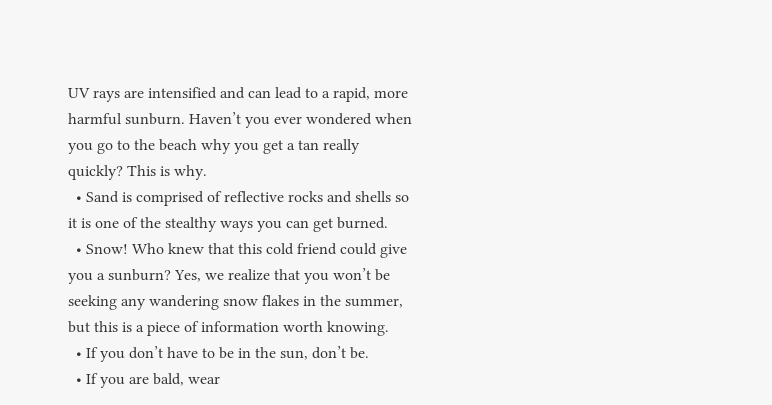UV rays are intensified and can lead to a rapid, more harmful sunburn. Haven’t you ever wondered when you go to the beach why you get a tan really quickly? This is why.
  • Sand is comprised of reflective rocks and shells so it is one of the stealthy ways you can get burned.
  • Snow! Who knew that this cold friend could give you a sunburn? Yes, we realize that you won’t be seeking any wandering snow flakes in the summer, but this is a piece of information worth knowing.
  • If you don’t have to be in the sun, don’t be.
  • If you are bald, wear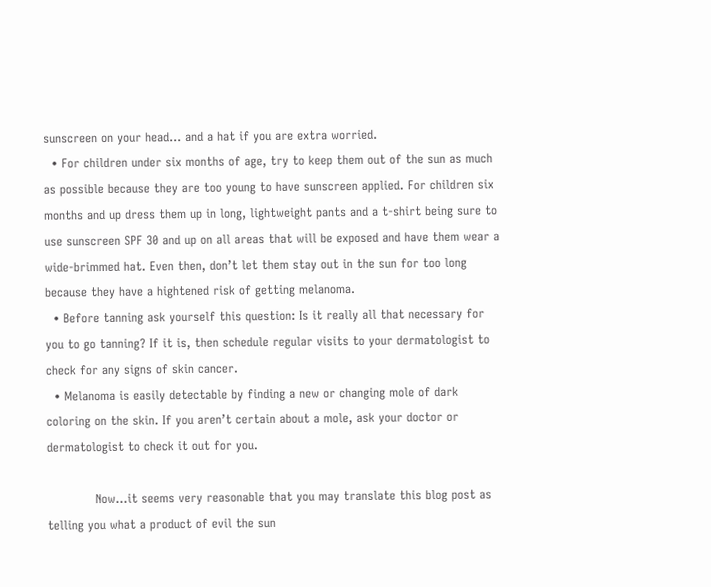sunscreen on your head… and a hat if you are extra worried.
  • For children under six months of age, try to keep them out of the sun as much as possible because they are too young to have sunscreen applied. For children six months and up dress them up in long, lightweight pants and a t-shirt being sure to use sunscreen SPF 30 and up on all areas that will be exposed and have them wear a wide-brimmed hat. Even then, don’t let them stay out in the sun for too long because they have a hightened risk of getting melanoma.
  • Before tanning ask yourself this question: Is it really all that necessary for you to go tanning? If it is, then schedule regular visits to your dermatologist to check for any signs of skin cancer.
  • Melanoma is easily detectable by finding a new or changing mole of dark coloring on the skin. If you aren’t certain about a mole, ask your doctor or dermatologist to check it out for you.

            Now…it seems very reasonable that you may translate this blog post as telling you what a product of evil the sun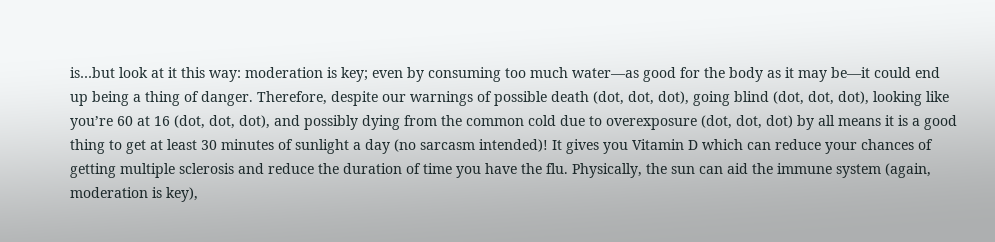is…but look at it this way: moderation is key; even by consuming too much water—as good for the body as it may be—it could end up being a thing of danger. Therefore, despite our warnings of possible death (dot, dot, dot), going blind (dot, dot, dot), looking like you’re 60 at 16 (dot, dot, dot), and possibly dying from the common cold due to overexposure (dot, dot, dot) by all means it is a good thing to get at least 30 minutes of sunlight a day (no sarcasm intended)! It gives you Vitamin D which can reduce your chances of getting multiple sclerosis and reduce the duration of time you have the flu. Physically, the sun can aid the immune system (again, moderation is key),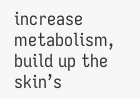increase metabolism, build up the skin’s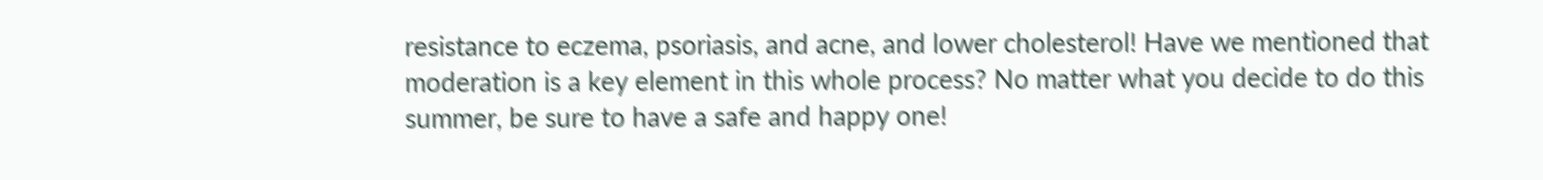resistance to eczema, psoriasis, and acne, and lower cholesterol! Have we mentioned that moderation is a key element in this whole process? No matter what you decide to do this summer, be sure to have a safe and happy one!